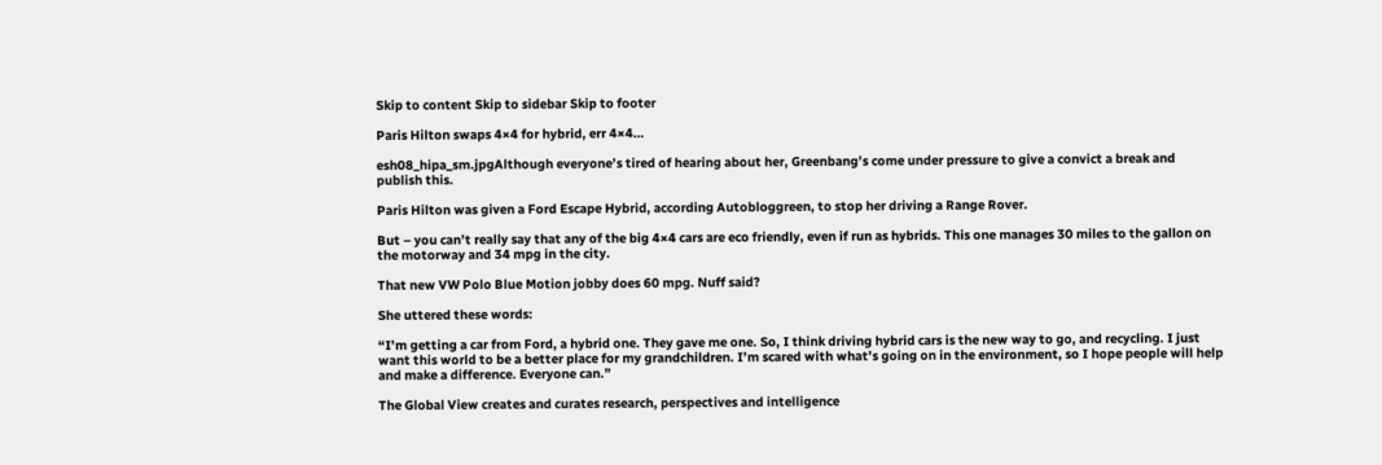Skip to content Skip to sidebar Skip to footer

Paris Hilton swaps 4×4 for hybrid, err 4×4…

esh08_hipa_sm.jpgAlthough everyone’s tired of hearing about her, Greenbang’s come under pressure to give a convict a break and publish this.

Paris Hilton was given a Ford Escape Hybrid, according Autobloggreen, to stop her driving a Range Rover.

But – you can’t really say that any of the big 4×4 cars are eco friendly, even if run as hybrids. This one manages 30 miles to the gallon on the motorway and 34 mpg in the city.

That new VW Polo Blue Motion jobby does 60 mpg. Nuff said?

She uttered these words:

“I’m getting a car from Ford, a hybrid one. They gave me one. So, I think driving hybrid cars is the new way to go, and recycling. I just want this world to be a better place for my grandchildren. I’m scared with what’s going on in the environment, so I hope people will help and make a difference. Everyone can.”

The Global View creates and curates research, perspectives and intelligence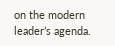on the modern leader’s agenda.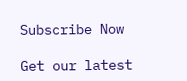Subscribe Now

Get our latest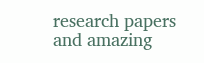research papers and amazing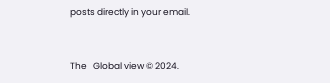posts directly in your email.


The   Global view © 2024.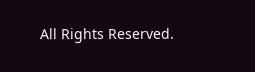All Rights Reserved.